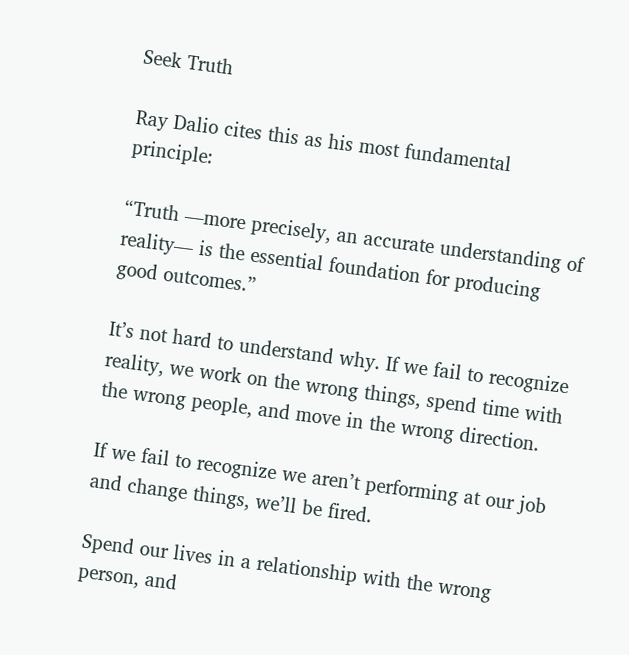Seek Truth

Ray Dalio cites this as his most fundamental principle:

“Truth —more precisely, an accurate understanding of reality— is the essential foundation for producing good outcomes.”

It’s not hard to understand why. If we fail to recognize reality, we work on the wrong things, spend time with the wrong people, and move in the wrong direction.

If we fail to recognize we aren’t performing at our job and change things, we’ll be fired.

Spend our lives in a relationship with the wrong person, and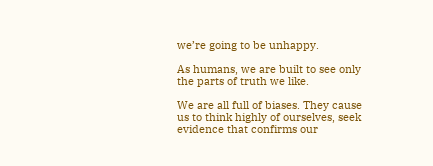we’re going to be unhappy.

As humans, we are built to see only the parts of truth we like.

We are all full of biases. They cause us to think highly of ourselves, seek evidence that confirms our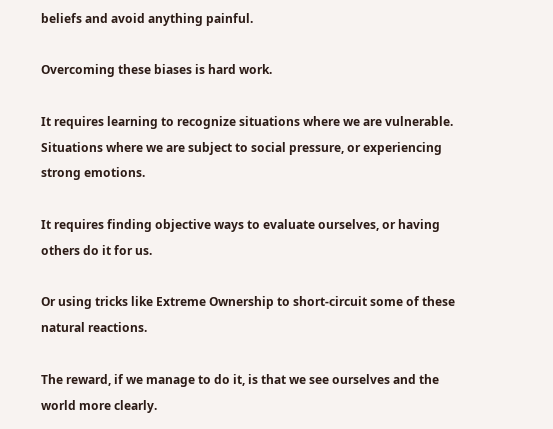beliefs and avoid anything painful.

Overcoming these biases is hard work.

It requires learning to recognize situations where we are vulnerable. Situations where we are subject to social pressure, or experiencing strong emotions.

It requires finding objective ways to evaluate ourselves, or having others do it for us.

Or using tricks like Extreme Ownership to short-circuit some of these natural reactions.

The reward, if we manage to do it, is that we see ourselves and the world more clearly.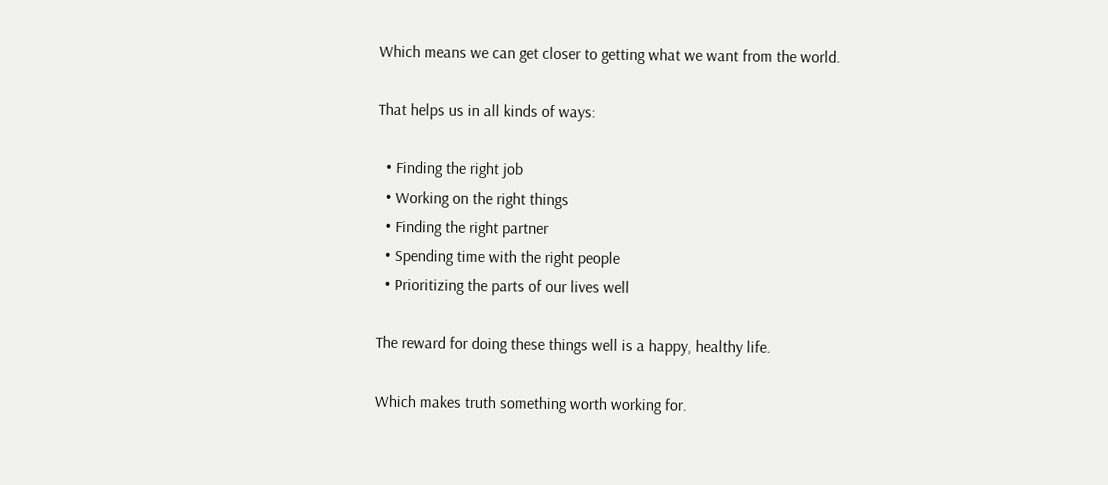Which means we can get closer to getting what we want from the world.

That helps us in all kinds of ways:

  • Finding the right job
  • Working on the right things
  • Finding the right partner
  • Spending time with the right people
  • Prioritizing the parts of our lives well

The reward for doing these things well is a happy, healthy life.

Which makes truth something worth working for.